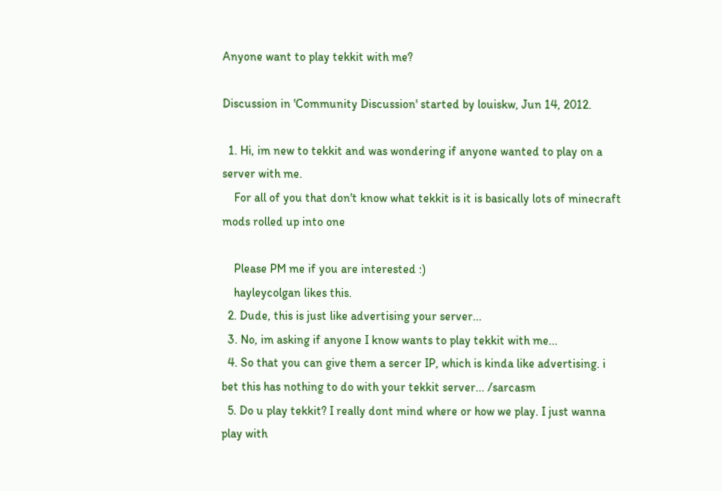Anyone want to play tekkit with me?

Discussion in 'Community Discussion' started by louiskw, Jun 14, 2012.

  1. Hi, im new to tekkit and was wondering if anyone wanted to play on a server with me.
    For all of you that don't know what tekkit is it is basically lots of minecraft mods rolled up into one

    Please PM me if you are interested :)
    hayleycolgan likes this.
  2. Dude, this is just like advertising your server...
  3. No, im asking if anyone I know wants to play tekkit with me...
  4. So that you can give them a sercer IP, which is kinda like advertising. i bet this has nothing to do with your tekkit server... /sarcasm
  5. Do u play tekkit? I really dont mind where or how we play. I just wanna play with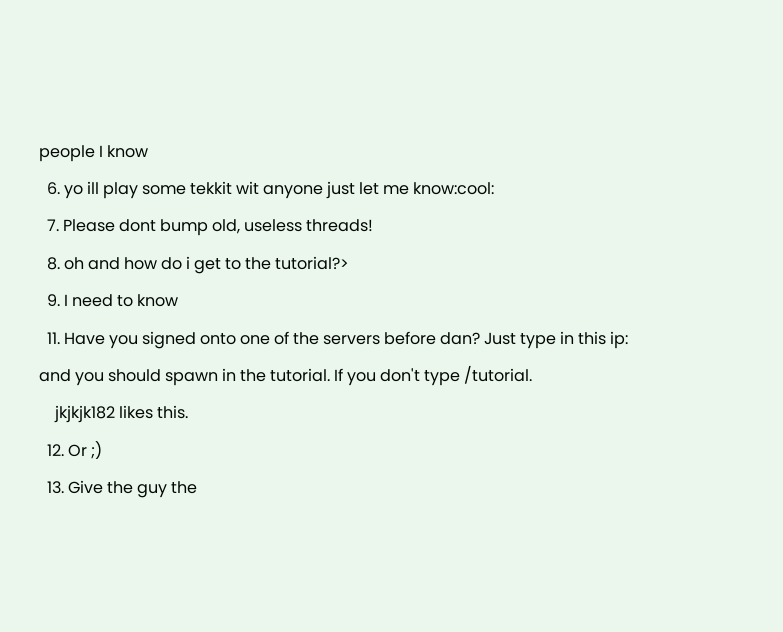people I know
  6. yo ill play some tekkit wit anyone just let me know:cool:
  7. Please dont bump old, useless threads!
  8. oh and how do i get to the tutorial?>
  9. I need to know
  11. Have you signed onto one of the servers before dan? Just type in this ip: and you should spawn in the tutorial. If you don't type /tutorial.
    jkjkjk182 likes this.
  12. Or ;)
  13. Give the guy the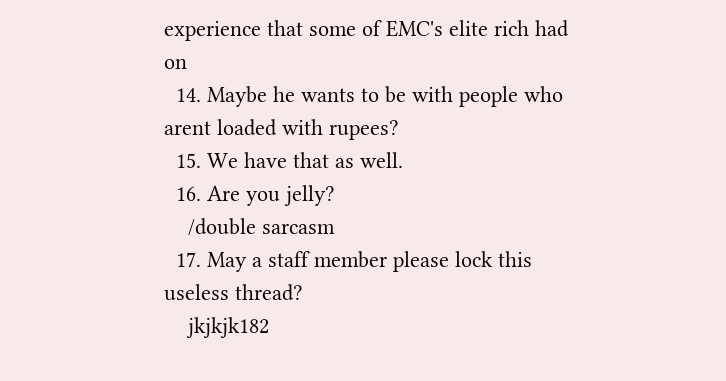experience that some of EMC's elite rich had on
  14. Maybe he wants to be with people who arent loaded with rupees?
  15. We have that as well.
  16. Are you jelly?
    /double sarcasm
  17. May a staff member please lock this useless thread?
    jkjkjk182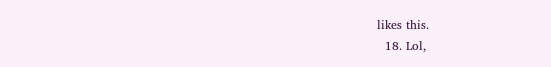likes this.
  18. Lol,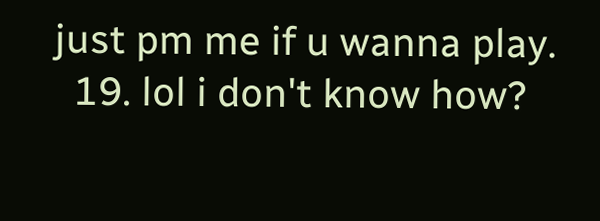just pm me if u wanna play.
  19. lol i don't know how?